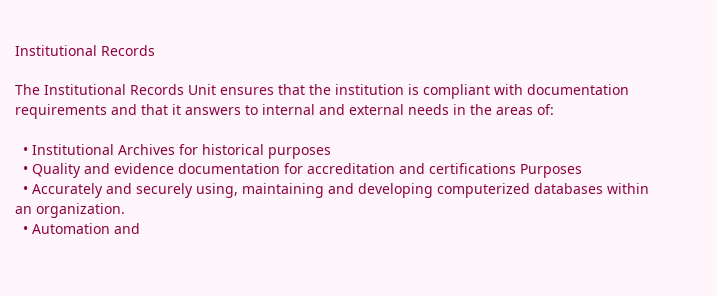Institutional Records

The Institutional Records Unit ensures that the institution is compliant with documentation requirements and that it answers to internal and external needs in the areas of:

  • Institutional Archives for historical purposes
  • Quality and evidence documentation for accreditation and certifications Purposes
  • Accurately and securely using, maintaining and developing computerized databases within an organization.
  • Automation and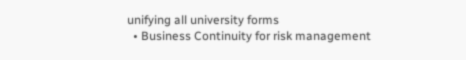unifying all university forms
  • Business Continuity for risk management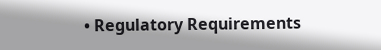• Regulatory Requirements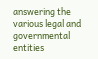answering the various legal and governmental entities